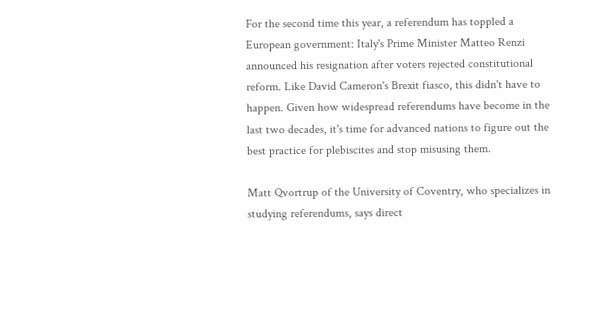For the second time this year, a referendum has toppled a European government: Italy's Prime Minister Matteo Renzi announced his resignation after voters rejected constitutional reform. Like David Cameron's Brexit fiasco, this didn't have to happen. Given how widespread referendums have become in the last two decades, it's time for advanced nations to figure out the best practice for plebiscites and stop misusing them.

Matt Qvortrup of the University of Coventry, who specializes in studying referendums, says direct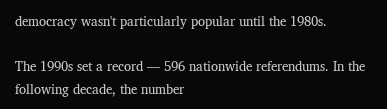democracy wasn't particularly popular until the 1980s.

The 1990s set a record — 596 nationwide referendums. In the following decade, the number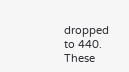dropped to 440. These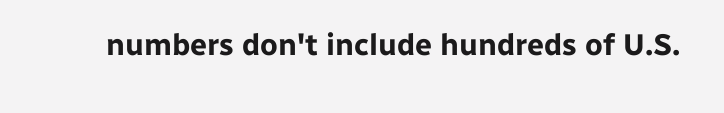numbers don't include hundreds of U.S.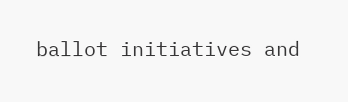ballot initiatives and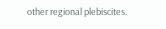other regional plebiscites.